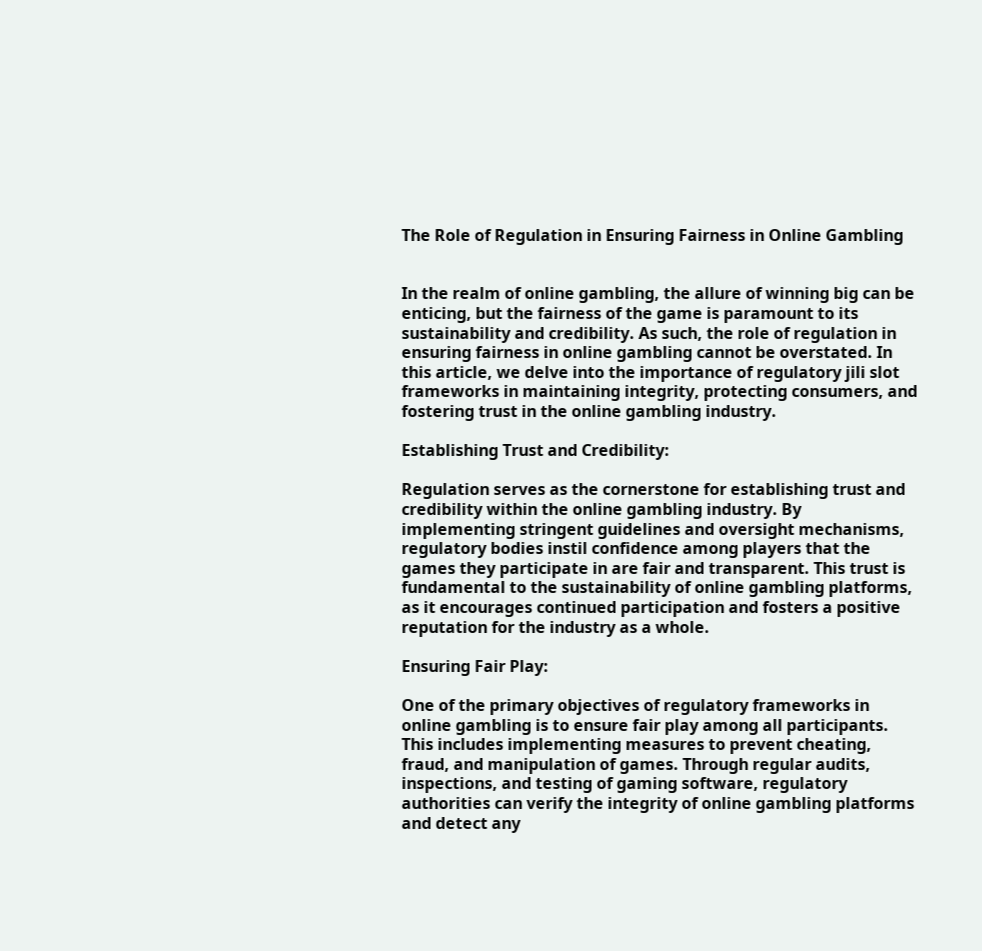The Role of Regulation in Ensuring Fairness in Online Gambling


In the realm of online gambling, the allure of winning big can be enticing, but the fairness of the game is paramount to its sustainability and credibility. As such, the role of regulation in ensuring fairness in online gambling cannot be overstated. In this article, we delve into the importance of regulatory jili slot frameworks in maintaining integrity, protecting consumers, and fostering trust in the online gambling industry.

Establishing Trust and Credibility:

Regulation serves as the cornerstone for establishing trust and credibility within the online gambling industry. By implementing stringent guidelines and oversight mechanisms, regulatory bodies instil confidence among players that the games they participate in are fair and transparent. This trust is fundamental to the sustainability of online gambling platforms, as it encourages continued participation and fosters a positive reputation for the industry as a whole.

Ensuring Fair Play:

One of the primary objectives of regulatory frameworks in online gambling is to ensure fair play among all participants. This includes implementing measures to prevent cheating, fraud, and manipulation of games. Through regular audits, inspections, and testing of gaming software, regulatory authorities can verify the integrity of online gambling platforms and detect any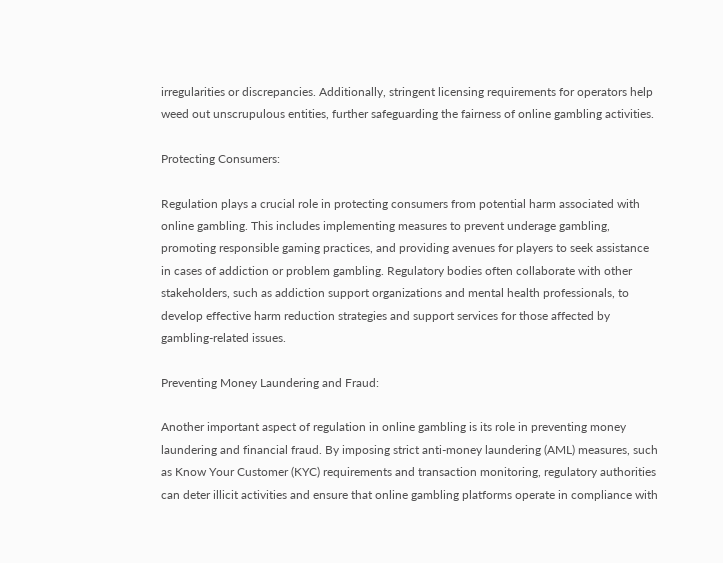irregularities or discrepancies. Additionally, stringent licensing requirements for operators help weed out unscrupulous entities, further safeguarding the fairness of online gambling activities.

Protecting Consumers:

Regulation plays a crucial role in protecting consumers from potential harm associated with online gambling. This includes implementing measures to prevent underage gambling, promoting responsible gaming practices, and providing avenues for players to seek assistance in cases of addiction or problem gambling. Regulatory bodies often collaborate with other stakeholders, such as addiction support organizations and mental health professionals, to develop effective harm reduction strategies and support services for those affected by gambling-related issues.

Preventing Money Laundering and Fraud:

Another important aspect of regulation in online gambling is its role in preventing money laundering and financial fraud. By imposing strict anti-money laundering (AML) measures, such as Know Your Customer (KYC) requirements and transaction monitoring, regulatory authorities can deter illicit activities and ensure that online gambling platforms operate in compliance with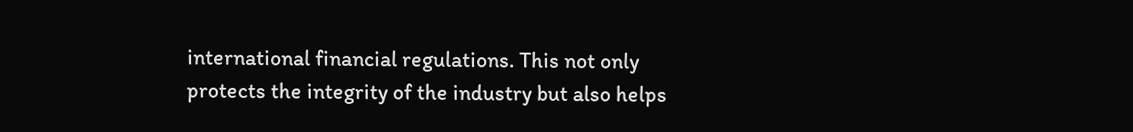international financial regulations. This not only protects the integrity of the industry but also helps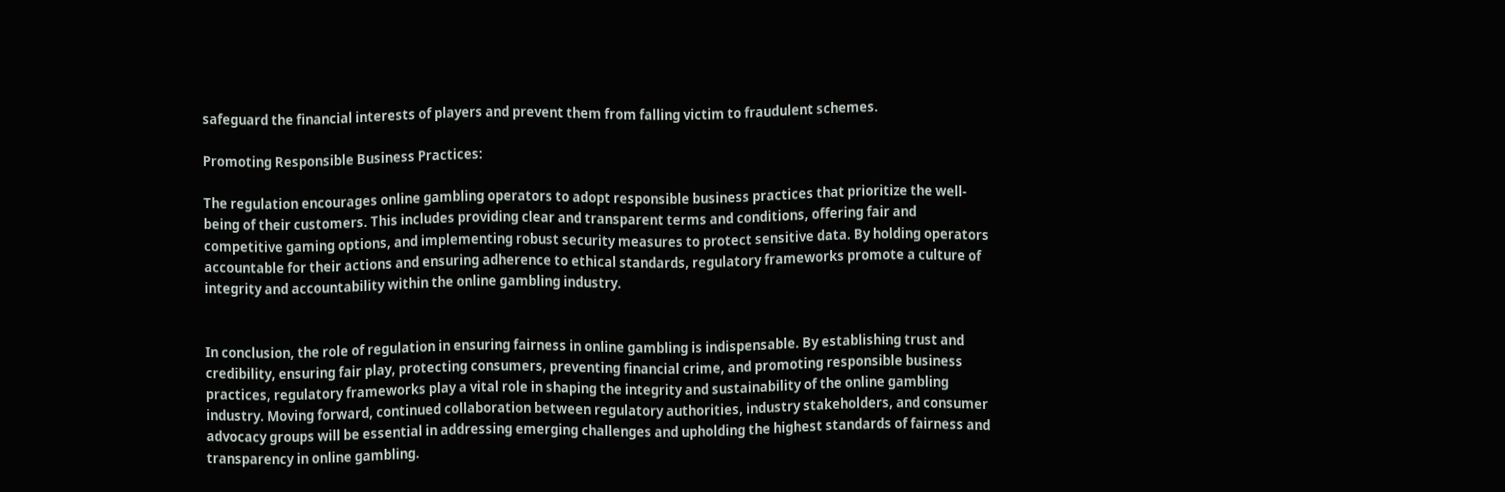safeguard the financial interests of players and prevent them from falling victim to fraudulent schemes.

Promoting Responsible Business Practices:

The regulation encourages online gambling operators to adopt responsible business practices that prioritize the well-being of their customers. This includes providing clear and transparent terms and conditions, offering fair and competitive gaming options, and implementing robust security measures to protect sensitive data. By holding operators accountable for their actions and ensuring adherence to ethical standards, regulatory frameworks promote a culture of integrity and accountability within the online gambling industry.


In conclusion, the role of regulation in ensuring fairness in online gambling is indispensable. By establishing trust and credibility, ensuring fair play, protecting consumers, preventing financial crime, and promoting responsible business practices, regulatory frameworks play a vital role in shaping the integrity and sustainability of the online gambling industry. Moving forward, continued collaboration between regulatory authorities, industry stakeholders, and consumer advocacy groups will be essential in addressing emerging challenges and upholding the highest standards of fairness and transparency in online gambling.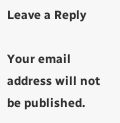Leave a Reply

Your email address will not be published.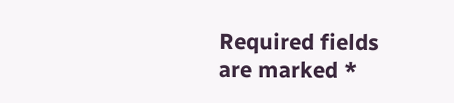Required fields are marked *